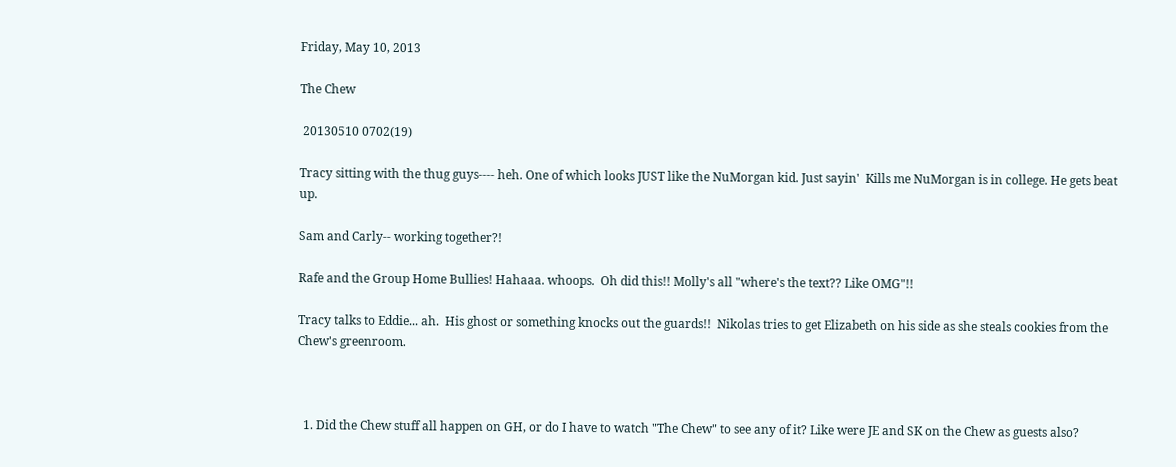Friday, May 10, 2013

The Chew

 20130510 0702(19)

Tracy sitting with the thug guys---- heh. One of which looks JUST like the NuMorgan kid. Just sayin'  Kills me NuMorgan is in college. He gets beat up.

Sam and Carly-- working together?!

Rafe and the Group Home Bullies! Hahaaa. whoops.  Oh did this!! Molly's all "where's the text?? Like OMG"!!

Tracy talks to Eddie... ah.  His ghost or something knocks out the guards!!  Nikolas tries to get Elizabeth on his side as she steals cookies from the Chew's greenroom.



  1. Did the Chew stuff all happen on GH, or do I have to watch "The Chew" to see any of it? Like were JE and SK on the Chew as guests also?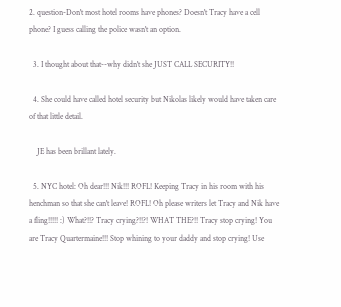2. question-Don't most hotel rooms have phones? Doesn't Tracy have a cell phone? I guess calling the police wasn't an option.

  3. I thought about that--why didn't she JUST CALL SECURITY!!

  4. She could have called hotel security but Nikolas likely would have taken care of that little detail.

    JE has been brillant lately.

  5. NYC hotel: Oh dear!!! Nik!!! ROFL! Keeping Tracy in his room with his henchman so that she can't leave! ROFL! Oh please writers let Tracy and Nik have a fling!!!!! :) What?!!? Tracy crying?!!?! WHAT THE?!! Tracy stop crying! You are Tracy Quartermaine!!! Stop whining to your daddy and stop crying! Use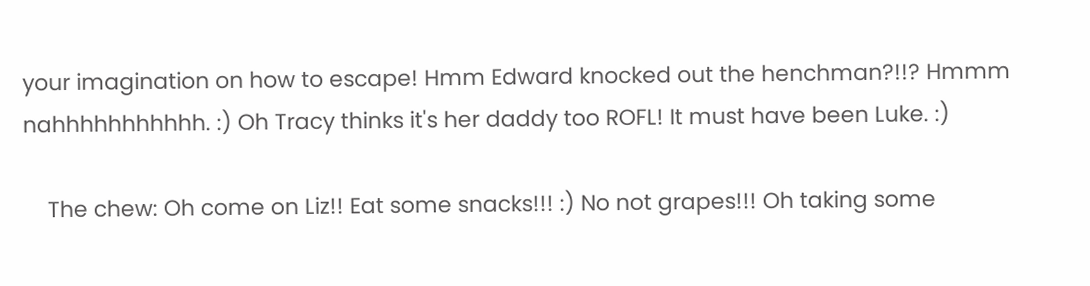your imagination on how to escape! Hmm Edward knocked out the henchman?!!? Hmmm nahhhhhhhhhhh. :) Oh Tracy thinks it's her daddy too ROFL! It must have been Luke. :)

    The chew: Oh come on Liz!! Eat some snacks!!! :) No not grapes!!! Oh taking some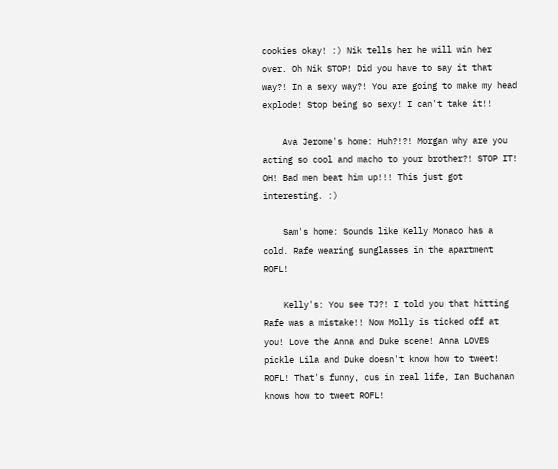cookies okay! :) Nik tells her he will win her over. Oh Nik STOP! Did you have to say it that way?! In a sexy way?! You are going to make my head explode! Stop being so sexy! I can't take it!!

    Ava Jerome's home: Huh?!?! Morgan why are you acting so cool and macho to your brother?! STOP IT! OH! Bad men beat him up!!! This just got interesting. :)

    Sam's home: Sounds like Kelly Monaco has a cold. Rafe wearing sunglasses in the apartment ROFL!

    Kelly's: You see TJ?! I told you that hitting Rafe was a mistake!! Now Molly is ticked off at you! Love the Anna and Duke scene! Anna LOVES pickle Lila and Duke doesn't know how to tweet! ROFL! That's funny, cus in real life, Ian Buchanan knows how to tweet ROFL!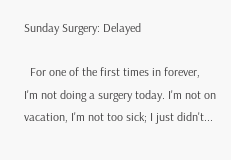Sunday Surgery: Delayed

  For one of the first times in forever, I'm not doing a surgery today. I'm not on vacation, I'm not too sick; I just didn't...